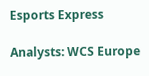Esports Express

Analysts: WCS Europe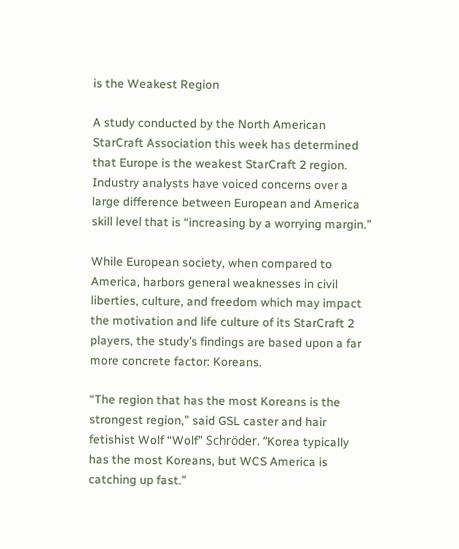is the Weakest Region

A study conducted by the North American StarCraft Association this week has determined that Europe is the weakest StarCraft 2 region. Industry analysts have voiced concerns over a large difference between European and America skill level that is “increasing by a worrying margin.”

While European society, when compared to America, harbors general weaknesses in civil liberties, culture, and freedom which may impact the motivation and life culture of its StarCraft 2 players, the study’s findings are based upon a far more concrete factor: Koreans.

“The region that has the most Koreans is the strongest region,” said GSL caster and hair fetishist Wolf “Wolf” Schröder. “Korea typically has the most Koreans, but WCS America is catching up fast.”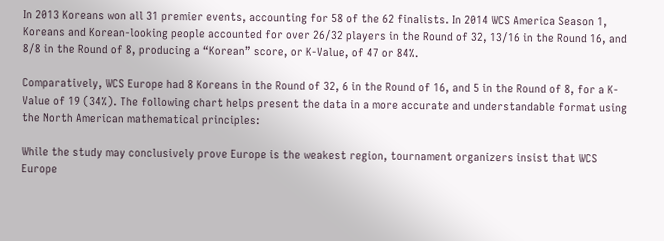In 2013 Koreans won all 31 premier events, accounting for 58 of the 62 finalists. In 2014 WCS America Season 1, Koreans and Korean-looking people accounted for over 26/32 players in the Round of 32, 13/16 in the Round 16, and 8/8 in the Round of 8, producing a “Korean” score, or K-Value, of 47 or 84%.

Comparatively, WCS Europe had 8 Koreans in the Round of 32, 6 in the Round of 16, and 5 in the Round of 8, for a K-Value of 19 (34%). The following chart helps present the data in a more accurate and understandable format using the North American mathematical principles:

While the study may conclusively prove Europe is the weakest region, tournament organizers insist that WCS Europe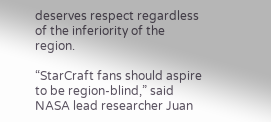deserves respect regardless of the inferiority of the region.

“StarCraft fans should aspire to be region-blind,” said NASA lead researcher Juan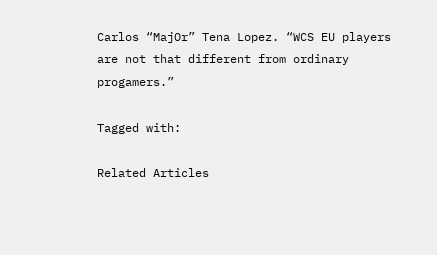Carlos “MajOr” Tena Lopez. “WCS EU players are not that different from ordinary progamers.”

Tagged with:

Related Articles